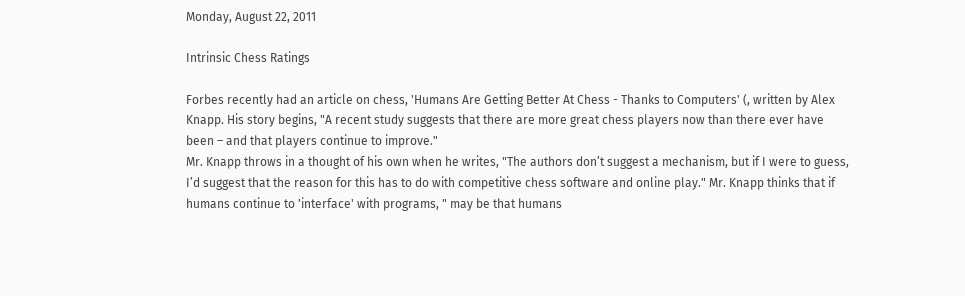Monday, August 22, 2011

Intrinsic Chess Ratings

Forbes recently had an article on chess, 'Humans Are Getting Better At Chess - Thanks to Computers' (, written by Alex Knapp. His story begins, "A recent study suggests that there are more great chess players now than there ever have been – and that players continue to improve."
Mr. Knapp throws in a thought of his own when he writes, "The authors don’t suggest a mechanism, but if I were to guess, I’d suggest that the reason for this has to do with competitive chess software and online play." Mr. Knapp thinks that if humans continue to 'interface' with programs, " may be that humans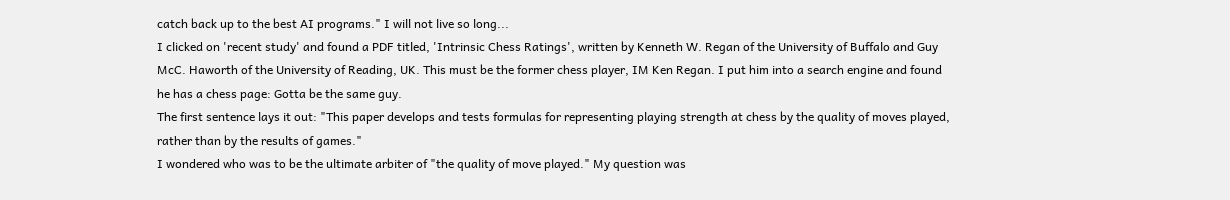catch back up to the best AI programs." I will not live so long...
I clicked on 'recent study' and found a PDF titled, 'Intrinsic Chess Ratings', written by Kenneth W. Regan of the University of Buffalo and Guy McC. Haworth of the University of Reading, UK. This must be the former chess player, IM Ken Regan. I put him into a search engine and found he has a chess page: Gotta be the same guy.
The first sentence lays it out: "This paper develops and tests formulas for representing playing strength at chess by the quality of moves played, rather than by the results of games."
I wondered who was to be the ultimate arbiter of "the quality of move played." My question was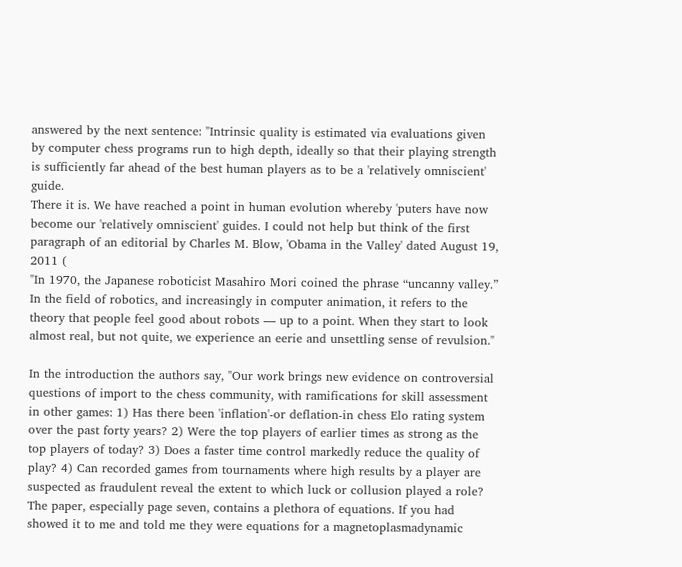answered by the next sentence: "Intrinsic quality is estimated via evaluations given by computer chess programs run to high depth, ideally so that their playing strength is sufficiently far ahead of the best human players as to be a 'relatively omniscient' guide.
There it is. We have reached a point in human evolution whereby 'puters have now become our 'relatively omniscient' guides. I could not help but think of the first paragraph of an editorial by Charles M. Blow, 'Obama in the Valley' dated August 19, 2011 (
"In 1970, the Japanese roboticist Masahiro Mori coined the phrase “uncanny valley.” In the field of robotics, and increasingly in computer animation, it refers to the theory that people feel good about robots — up to a point. When they start to look almost real, but not quite, we experience an eerie and unsettling sense of revulsion."

In the introduction the authors say, "Our work brings new evidence on controversial questions of import to the chess community, with ramifications for skill assessment in other games: 1) Has there been 'inflation'-or deflation-in chess Elo rating system over the past forty years? 2) Were the top players of earlier times as strong as the top players of today? 3) Does a faster time control markedly reduce the quality of play? 4) Can recorded games from tournaments where high results by a player are suspected as fraudulent reveal the extent to which luck or collusion played a role?
The paper, especially page seven, contains a plethora of equations. If you had showed it to me and told me they were equations for a magnetoplasmadynamic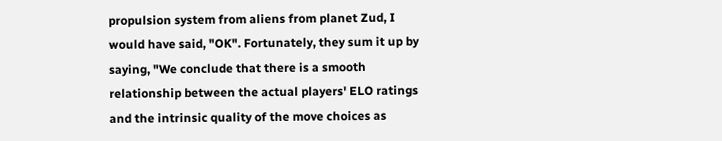propulsion system from aliens from planet Zud, I would have said, "OK". Fortunately, they sum it up by saying, "We conclude that there is a smooth relationship between the actual players' ELO ratings and the intrinsic quality of the move choices as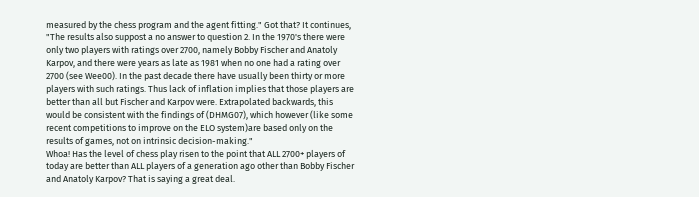measured by the chess program and the agent fitting." Got that? It continues, "The results also suppost a no answer to question 2. In the 1970's there were only two players with ratings over 2700, namely Bobby Fischer and Anatoly Karpov, and there were years as late as 1981 when no one had a rating over 2700 (see Wee00). In the past decade there have usually been thirty or more players with such ratings. Thus lack of inflation implies that those players are better than all but Fischer and Karpov were. Extrapolated backwards, this would be consistent with the findings of (DHMG07), which however (like some recent competitions to improve on the ELO system)are based only on the results of games, not on intrinsic decision-making."
Whoa! Has the level of chess play risen to the point that ALL 2700+ players of today are better than ALL players of a generation ago other than Bobby Fischer and Anatoly Karpov? That is saying a great deal.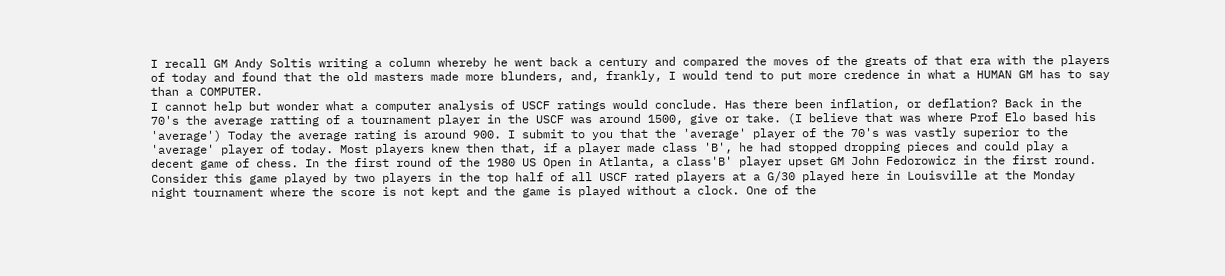I recall GM Andy Soltis writing a column whereby he went back a century and compared the moves of the greats of that era with the players of today and found that the old masters made more blunders, and, frankly, I would tend to put more credence in what a HUMAN GM has to say than a COMPUTER.
I cannot help but wonder what a computer analysis of USCF ratings would conclude. Has there been inflation, or deflation? Back in the 70's the average ratting of a tournament player in the USCF was around 1500, give or take. (I believe that was where Prof Elo based his 'average') Today the average rating is around 900. I submit to you that the 'average' player of the 70's was vastly superior to the 'average' player of today. Most players knew then that, if a player made class 'B', he had stopped dropping pieces and could play a decent game of chess. In the first round of the 1980 US Open in Atlanta, a class'B' player upset GM John Fedorowicz in the first round. Consider this game played by two players in the top half of all USCF rated players at a G/30 played here in Louisville at the Monday night tournament where the score is not kept and the game is played without a clock. One of the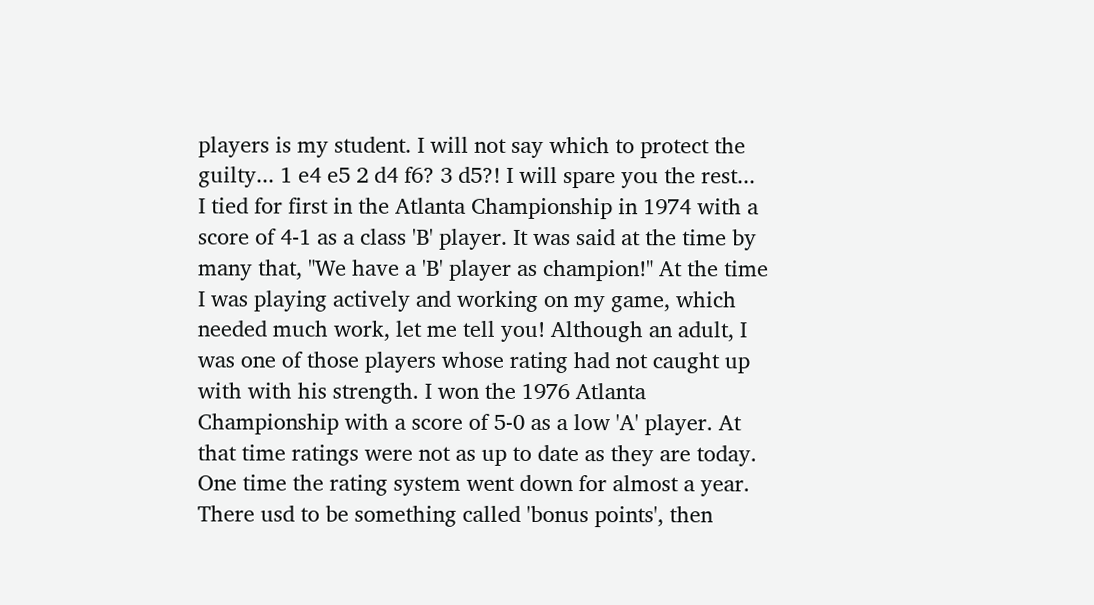players is my student. I will not say which to protect the guilty... 1 e4 e5 2 d4 f6? 3 d5?! I will spare you the rest...
I tied for first in the Atlanta Championship in 1974 with a score of 4-1 as a class 'B' player. It was said at the time by many that, "We have a 'B' player as champion!" At the time I was playing actively and working on my game, which needed much work, let me tell you! Although an adult, I was one of those players whose rating had not caught up with with his strength. I won the 1976 Atlanta Championship with a score of 5-0 as a low 'A' player. At that time ratings were not as up to date as they are today. One time the rating system went down for almost a year. There usd to be something called 'bonus points', then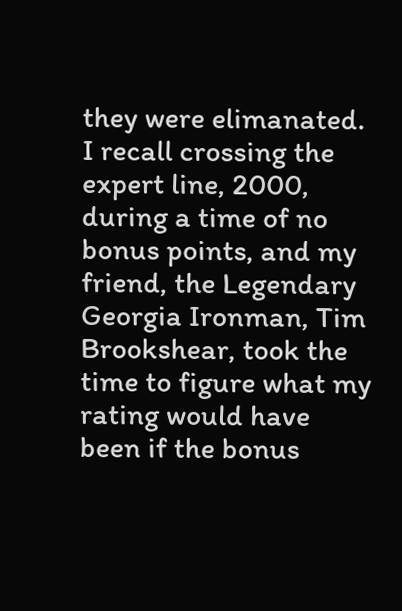they were elimanated. I recall crossing the expert line, 2000, during a time of no bonus points, and my friend, the Legendary Georgia Ironman, Tim Brookshear, took the time to figure what my rating would have been if the bonus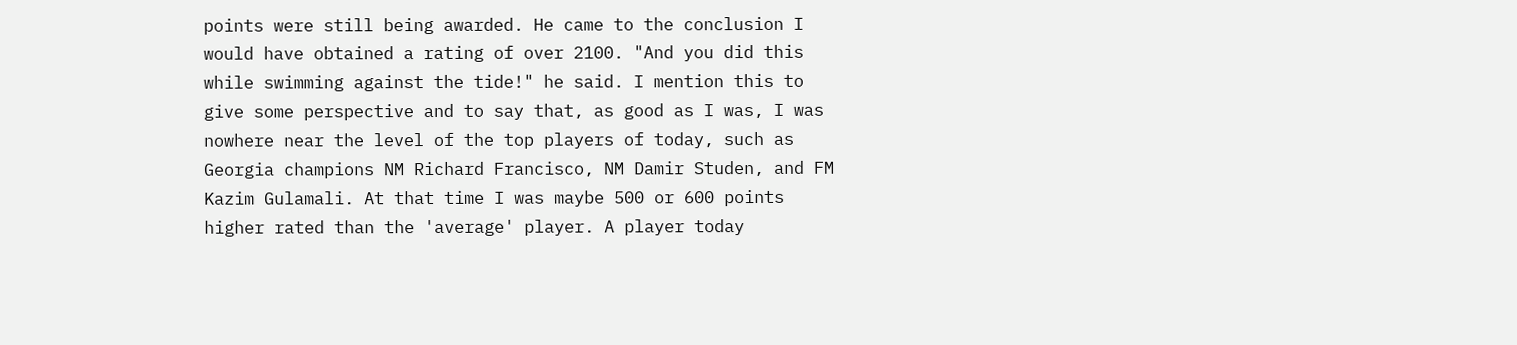points were still being awarded. He came to the conclusion I would have obtained a rating of over 2100. "And you did this while swimming against the tide!" he said. I mention this to give some perspective and to say that, as good as I was, I was nowhere near the level of the top players of today, such as Georgia champions NM Richard Francisco, NM Damir Studen, and FM Kazim Gulamali. At that time I was maybe 500 or 600 points higher rated than the 'average' player. A player today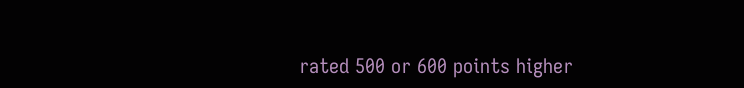rated 500 or 600 points higher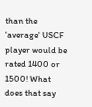than the 'average' USCF player would be rated 1400 or 1500! What does that say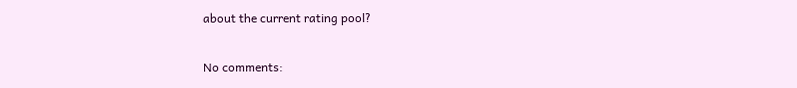about the current rating pool?

No comments: